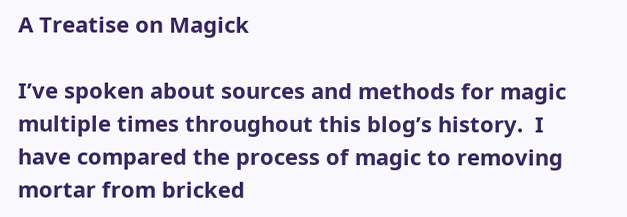A Treatise on Magick

I’ve spoken about sources and methods for magic multiple times throughout this blog’s history.  I have compared the process of magic to removing mortar from bricked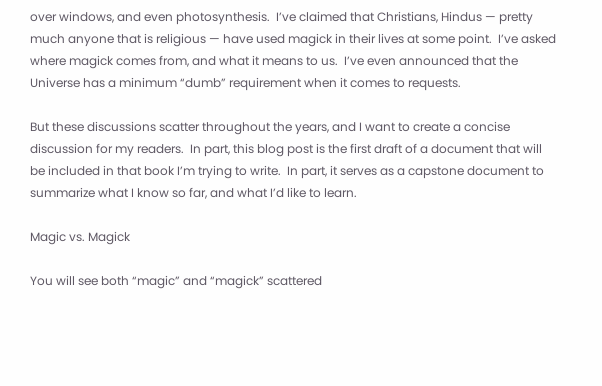over windows, and even photosynthesis.  I’ve claimed that Christians, Hindus — pretty much anyone that is religious — have used magick in their lives at some point.  I’ve asked where magick comes from, and what it means to us.  I’ve even announced that the Universe has a minimum “dumb” requirement when it comes to requests.

But these discussions scatter throughout the years, and I want to create a concise discussion for my readers.  In part, this blog post is the first draft of a document that will be included in that book I’m trying to write.  In part, it serves as a capstone document to summarize what I know so far, and what I’d like to learn.

Magic vs. Magick

You will see both “magic” and “magick” scattered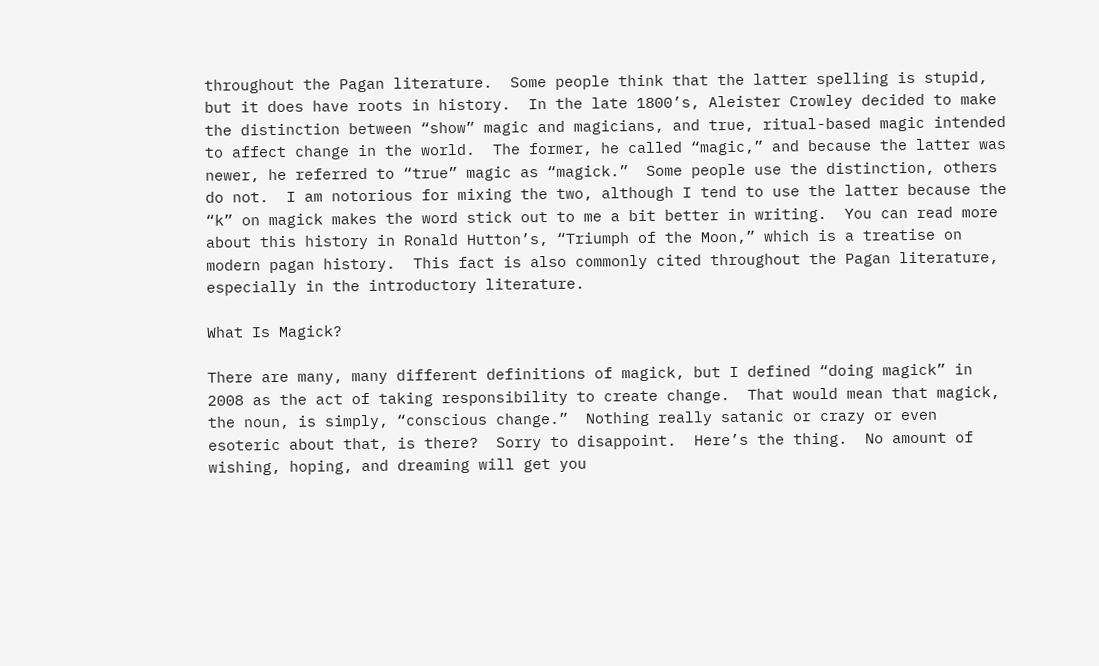throughout the Pagan literature.  Some people think that the latter spelling is stupid, but it does have roots in history.  In the late 1800’s, Aleister Crowley decided to make the distinction between “show” magic and magicians, and true, ritual-based magic intended to affect change in the world.  The former, he called “magic,” and because the latter was newer, he referred to “true” magic as “magick.”  Some people use the distinction, others do not.  I am notorious for mixing the two, although I tend to use the latter because the “k” on magick makes the word stick out to me a bit better in writing.  You can read more about this history in Ronald Hutton’s, “Triumph of the Moon,” which is a treatise on modern pagan history.  This fact is also commonly cited throughout the Pagan literature, especially in the introductory literature.

What Is Magick?

There are many, many different definitions of magick, but I defined “doing magick” in 2008 as the act of taking responsibility to create change.  That would mean that magick, the noun, is simply, “conscious change.”  Nothing really satanic or crazy or even esoteric about that, is there?  Sorry to disappoint.  Here’s the thing.  No amount of wishing, hoping, and dreaming will get you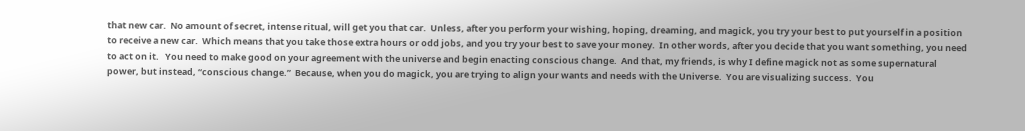that new car.  No amount of secret, intense ritual, will get you that car.  Unless, after you perform your wishing, hoping, dreaming, and magick, you try your best to put yourself in a position to receive a new car.  Which means that you take those extra hours or odd jobs, and you try your best to save your money.  In other words, after you decide that you want something, you need to act on it.   You need to make good on your agreement with the universe and begin enacting conscious change.  And that, my friends, is why I define magick not as some supernatural power, but instead, “conscious change.”  Because, when you do magick, you are trying to align your wants and needs with the Universe.  You are visualizing success.  You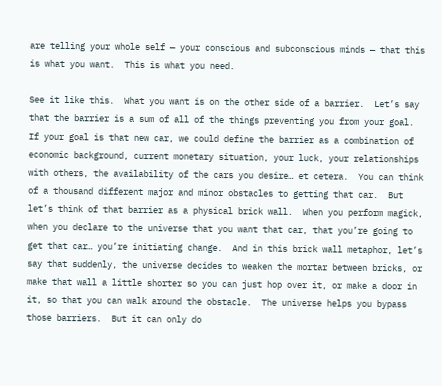are telling your whole self — your conscious and subconscious minds — that this is what you want.  This is what you need.

See it like this.  What you want is on the other side of a barrier.  Let’s say that the barrier is a sum of all of the things preventing you from your goal.  If your goal is that new car, we could define the barrier as a combination of economic background, current monetary situation, your luck, your relationships with others, the availability of the cars you desire… et cetera.  You can think of a thousand different major and minor obstacles to getting that car.  But let’s think of that barrier as a physical brick wall.  When you perform magick, when you declare to the universe that you want that car, that you’re going to get that car… you’re initiating change.  And in this brick wall metaphor, let’s say that suddenly, the universe decides to weaken the mortar between bricks, or make that wall a little shorter so you can just hop over it, or make a door in it, so that you can walk around the obstacle.  The universe helps you bypass those barriers.  But it can only do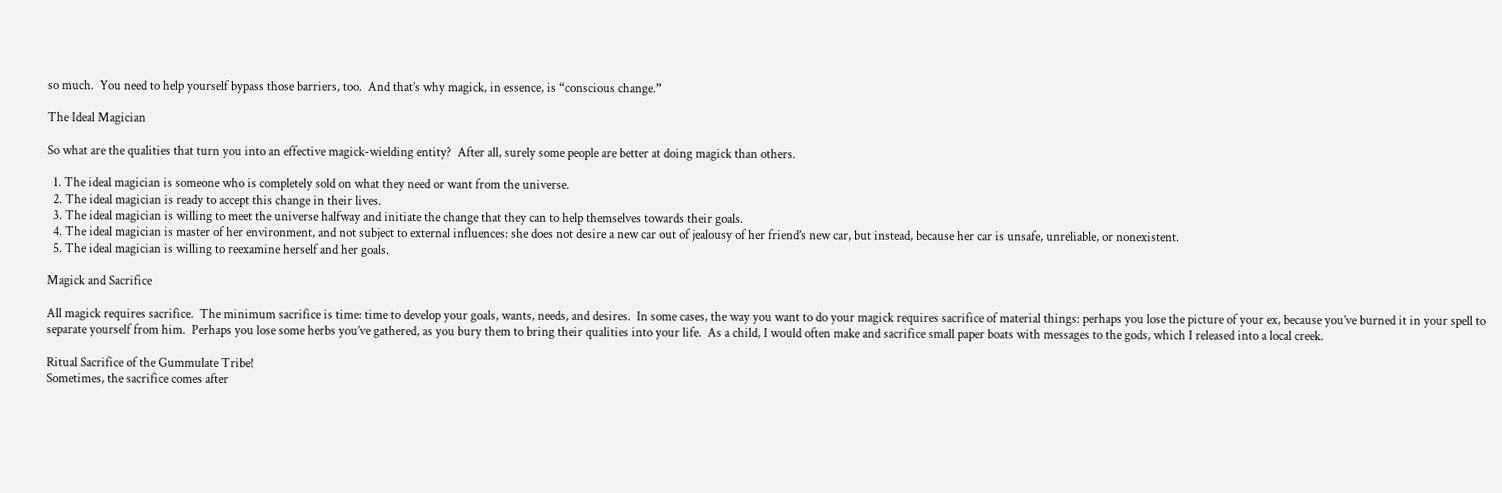so much.  You need to help yourself bypass those barriers, too.  And that’s why magick, in essence, is “conscious change.”

The Ideal Magician

So what are the qualities that turn you into an effective magick-wielding entity?  After all, surely some people are better at doing magick than others.

  1. The ideal magician is someone who is completely sold on what they need or want from the universe.
  2. The ideal magician is ready to accept this change in their lives.
  3. The ideal magician is willing to meet the universe halfway and initiate the change that they can to help themselves towards their goals.
  4. The ideal magician is master of her environment, and not subject to external influences: she does not desire a new car out of jealousy of her friend’s new car, but instead, because her car is unsafe, unreliable, or nonexistent.
  5. The ideal magician is willing to reexamine herself and her goals.

Magick and Sacrifice

All magick requires sacrifice.  The minimum sacrifice is time: time to develop your goals, wants, needs, and desires.  In some cases, the way you want to do your magick requires sacrifice of material things: perhaps you lose the picture of your ex, because you’ve burned it in your spell to separate yourself from him.  Perhaps you lose some herbs you’ve gathered, as you bury them to bring their qualities into your life.  As a child, I would often make and sacrifice small paper boats with messages to the gods, which I released into a local creek.

Ritual Sacrifice of the Gummulate Tribe!
Sometimes, the sacrifice comes after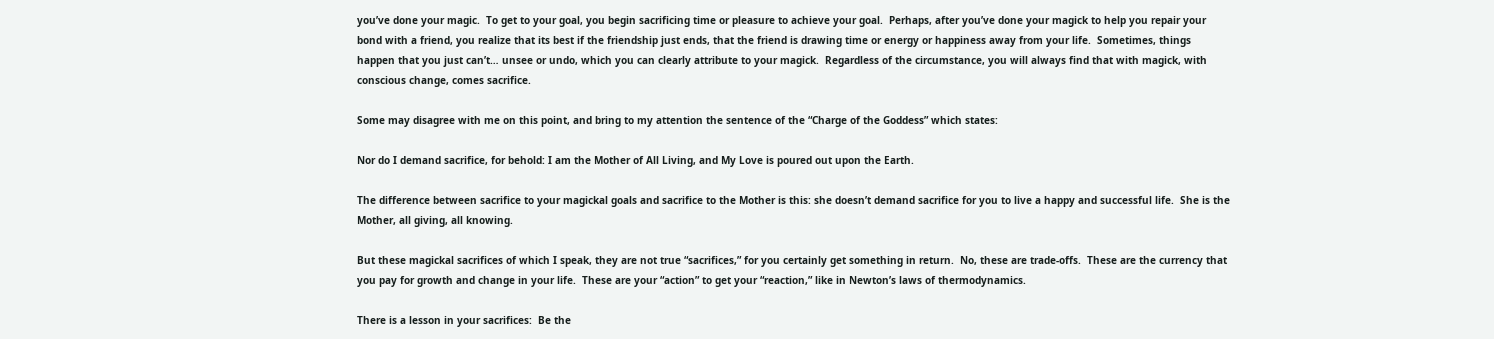you’ve done your magic.  To get to your goal, you begin sacrificing time or pleasure to achieve your goal.  Perhaps, after you’ve done your magick to help you repair your bond with a friend, you realize that its best if the friendship just ends, that the friend is drawing time or energy or happiness away from your life.  Sometimes, things happen that you just can’t… unsee or undo, which you can clearly attribute to your magick.  Regardless of the circumstance, you will always find that with magick, with conscious change, comes sacrifice.

Some may disagree with me on this point, and bring to my attention the sentence of the “Charge of the Goddess” which states:

Nor do I demand sacrifice, for behold: I am the Mother of All Living, and My Love is poured out upon the Earth.

The difference between sacrifice to your magickal goals and sacrifice to the Mother is this: she doesn’t demand sacrifice for you to live a happy and successful life.  She is the Mother, all giving, all knowing.

But these magickal sacrifices of which I speak, they are not true “sacrifices,” for you certainly get something in return.  No, these are trade-offs.  These are the currency that you pay for growth and change in your life.  These are your “action” to get your “reaction,” like in Newton’s laws of thermodynamics.

There is a lesson in your sacrifices:  Be the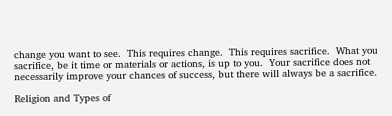change you want to see.  This requires change.  This requires sacrifice.  What you sacrifice, be it time or materials or actions, is up to you.  Your sacrifice does not necessarily improve your chances of success, but there will always be a sacrifice.

Religion and Types of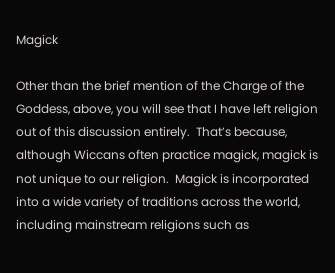Magick

Other than the brief mention of the Charge of the Goddess, above, you will see that I have left religion out of this discussion entirely.  That’s because, although Wiccans often practice magick, magick is not unique to our religion.  Magick is incorporated into a wide variety of traditions across the world, including mainstream religions such as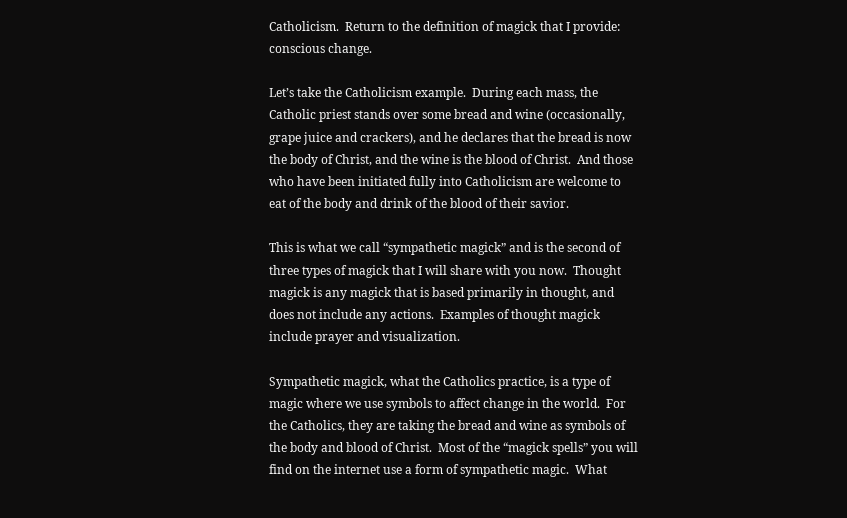Catholicism.  Return to the definition of magick that I provide: conscious change.

Let’s take the Catholicism example.  During each mass, the Catholic priest stands over some bread and wine (occasionally, grape juice and crackers), and he declares that the bread is now the body of Christ, and the wine is the blood of Christ.  And those who have been initiated fully into Catholicism are welcome to eat of the body and drink of the blood of their savior.

This is what we call “sympathetic magick” and is the second of three types of magick that I will share with you now.  Thought magick is any magick that is based primarily in thought, and does not include any actions.  Examples of thought magick include prayer and visualization.

Sympathetic magick, what the Catholics practice, is a type of magic where we use symbols to affect change in the world.  For the Catholics, they are taking the bread and wine as symbols of the body and blood of Christ.  Most of the “magick spells” you will find on the internet use a form of sympathetic magic.  What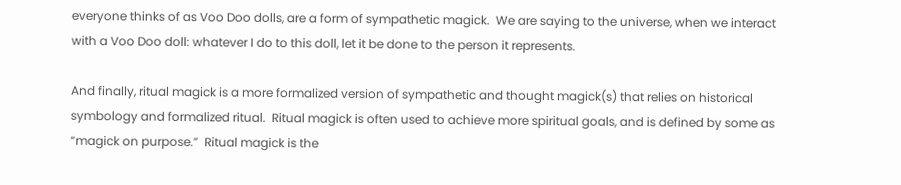everyone thinks of as Voo Doo dolls, are a form of sympathetic magick.  We are saying to the universe, when we interact with a Voo Doo doll: whatever I do to this doll, let it be done to the person it represents.

And finally, ritual magick is a more formalized version of sympathetic and thought magick(s) that relies on historical symbology and formalized ritual.  Ritual magick is often used to achieve more spiritual goals, and is defined by some as “magick on purpose.”  Ritual magick is the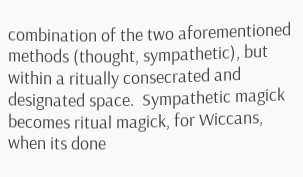combination of the two aforementioned methods (thought, sympathetic), but within a ritually consecrated and designated space.  Sympathetic magick becomes ritual magick, for Wiccans, when its done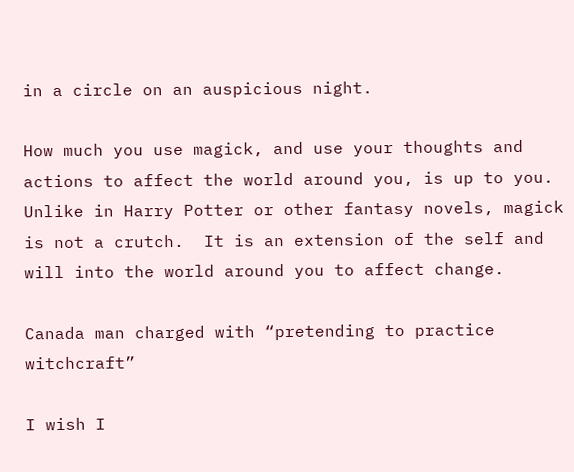in a circle on an auspicious night.

How much you use magick, and use your thoughts and actions to affect the world around you, is up to you.  Unlike in Harry Potter or other fantasy novels, magick is not a crutch.  It is an extension of the self and will into the world around you to affect change.

Canada man charged with “pretending to practice witchcraft”

I wish I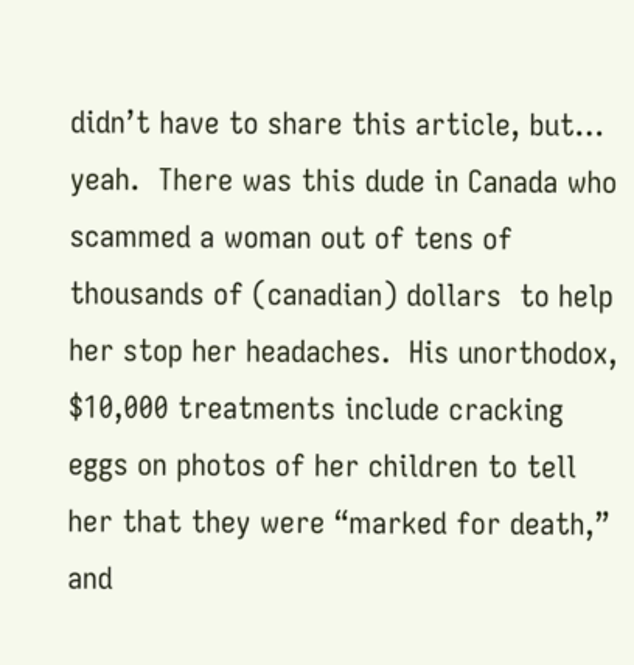didn’t have to share this article, but… yeah.  There was this dude in Canada who scammed a woman out of tens of thousands of (canadian) dollars  to help her stop her headaches.  His unorthodox, $10,000 treatments include cracking eggs on photos of her children to tell her that they were “marked for death,” and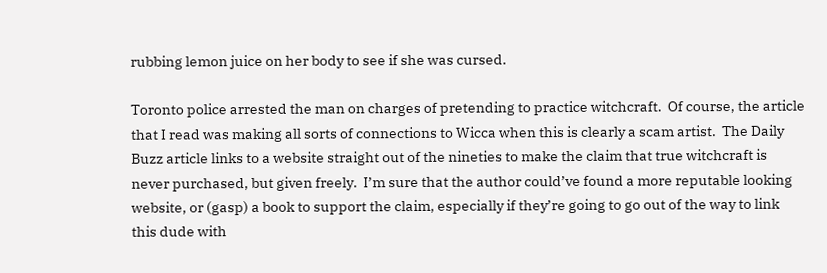rubbing lemon juice on her body to see if she was cursed.

Toronto police arrested the man on charges of pretending to practice witchcraft.  Of course, the article that I read was making all sorts of connections to Wicca when this is clearly a scam artist.  The Daily Buzz article links to a website straight out of the nineties to make the claim that true witchcraft is never purchased, but given freely.  I’m sure that the author could’ve found a more reputable looking website, or (gasp) a book to support the claim, especially if they’re going to go out of the way to link this dude with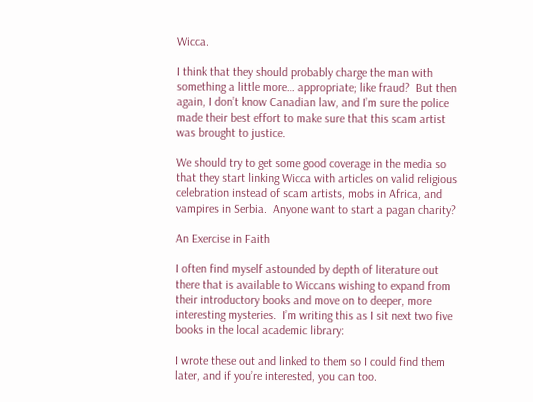Wicca.

I think that they should probably charge the man with something a little more… appropriate; like fraud?  But then again, I don’t know Canadian law, and I’m sure the police made their best effort to make sure that this scam artist was brought to justice.

We should try to get some good coverage in the media so that they start linking Wicca with articles on valid religious celebration instead of scam artists, mobs in Africa, and vampires in Serbia.  Anyone want to start a pagan charity?

An Exercise in Faith

I often find myself astounded by depth of literature out there that is available to Wiccans wishing to expand from their introductory books and move on to deeper, more interesting mysteries.  I’m writing this as I sit next two five books in the local academic library:

I wrote these out and linked to them so I could find them later, and if you’re interested, you can too.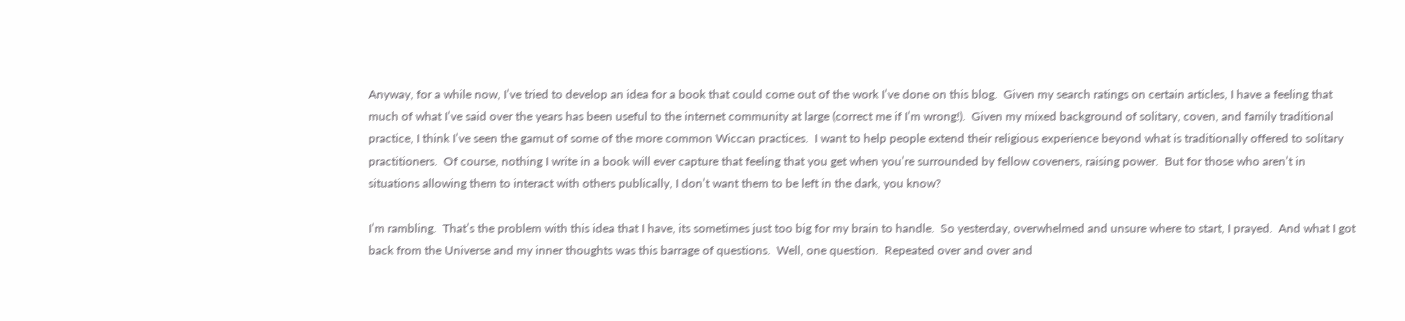Anyway, for a while now, I’ve tried to develop an idea for a book that could come out of the work I’ve done on this blog.  Given my search ratings on certain articles, I have a feeling that much of what I’ve said over the years has been useful to the internet community at large (correct me if I’m wrong!).  Given my mixed background of solitary, coven, and family traditional practice, I think I’ve seen the gamut of some of the more common Wiccan practices.  I want to help people extend their religious experience beyond what is traditionally offered to solitary practitioners.  Of course, nothing I write in a book will ever capture that feeling that you get when you’re surrounded by fellow coveners, raising power.  But for those who aren’t in situations allowing them to interact with others publically, I don’t want them to be left in the dark, you know?

I’m rambling.  That’s the problem with this idea that I have, its sometimes just too big for my brain to handle.  So yesterday, overwhelmed and unsure where to start, I prayed.  And what I got back from the Universe and my inner thoughts was this barrage of questions.  Well, one question.  Repeated over and over and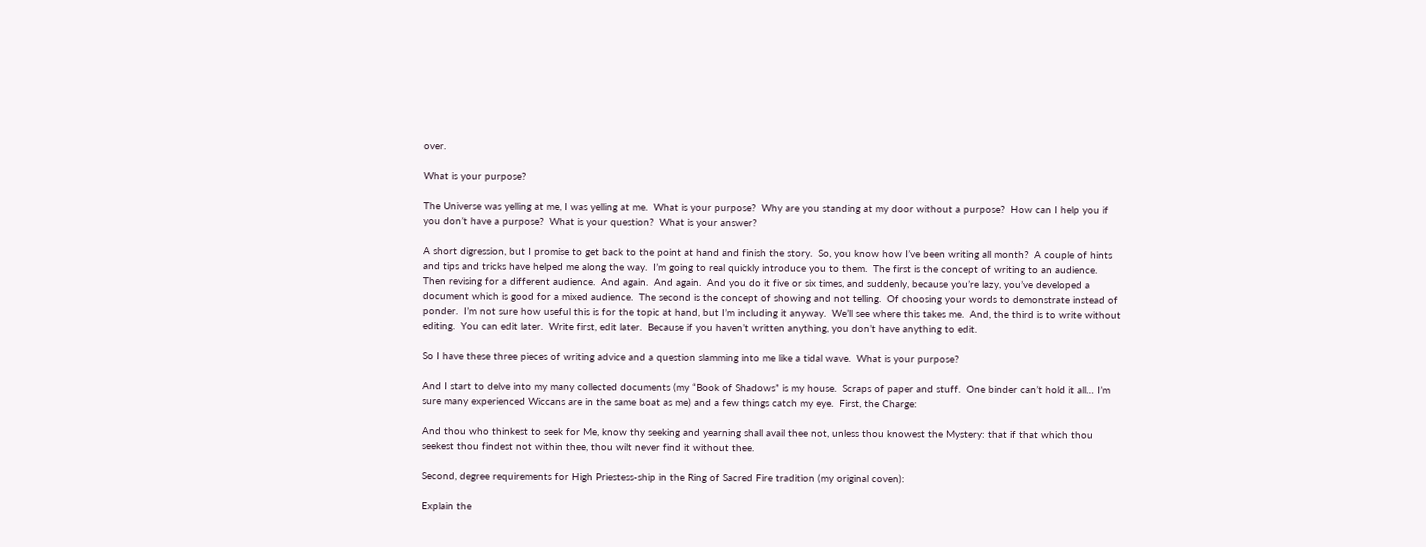over.

What is your purpose?

The Universe was yelling at me, I was yelling at me.  What is your purpose?  Why are you standing at my door without a purpose?  How can I help you if you don’t have a purpose?  What is your question?  What is your answer?

A short digression, but I promise to get back to the point at hand and finish the story.  So, you know how I’ve been writing all month?  A couple of hints and tips and tricks have helped me along the way.  I’m going to real quickly introduce you to them.  The first is the concept of writing to an audience.  Then revising for a different audience.  And again.  And again.  And you do it five or six times, and suddenly, because you’re lazy, you’ve developed a document which is good for a mixed audience.  The second is the concept of showing and not telling.  Of choosing your words to demonstrate instead of ponder.  I’m not sure how useful this is for the topic at hand, but I’m including it anyway.  We’ll see where this takes me.  And, the third is to write without editing.  You can edit later.  Write first, edit later.  Because if you haven’t written anything, you don’t have anything to edit.

So I have these three pieces of writing advice and a question slamming into me like a tidal wave.  What is your purpose?

And I start to delve into my many collected documents (my “Book of Shadows” is my house.  Scraps of paper and stuff.  One binder can’t hold it all… I’m sure many experienced Wiccans are in the same boat as me) and a few things catch my eye.  First, the Charge:

And thou who thinkest to seek for Me, know thy seeking and yearning shall avail thee not, unless thou knowest the Mystery: that if that which thou seekest thou findest not within thee, thou wilt never find it without thee.

Second, degree requirements for High Priestess-ship in the Ring of Sacred Fire tradition (my original coven):

Explain the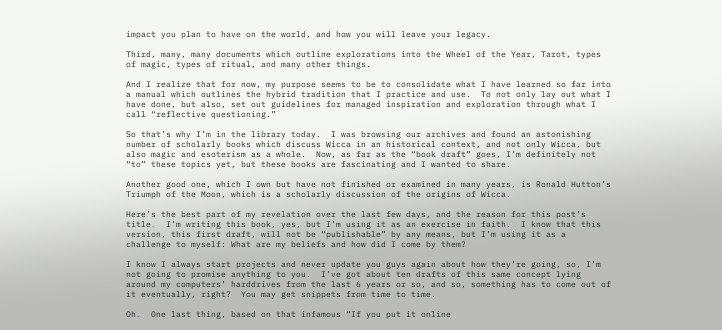impact you plan to have on the world, and how you will leave your legacy.

Third, many, many documents which outline explorations into the Wheel of the Year, Tarot, types of magic, types of ritual, and many other things.

And I realize that for now, my purpose seems to be to consolidate what I have learned so far into a manual which outlines the hybrid tradition that I practice and use.  To not only lay out what I have done, but also, set out guidelines for managed inspiration and exploration through what I call “reflective questioning.”

So that’s why I’m in the library today.  I was browsing our archives and found an astonishing number of scholarly books which discuss Wicca in an historical context, and not only Wicca, but also magic and esoterism as a whole.  Now, as far as the “book draft” goes, I’m definitely not “to” these topics yet, but these books are fascinating and I wanted to share.

Another good one, which I own but have not finished or examined in many years, is Ronald Hutton’s Triumph of the Moon, which is a scholarly discussion of the origins of Wicca.

Here’s the best part of my revelation over the last few days, and the reason for this post’s title.  I’m writing this book, yes, but I’m using it as an exercise in faith.  I know that this version, this first draft, will not be “publishable” by any means, but I’m using it as a challenge to myself: What are my beliefs and how did I come by them?

I know I always start projects and never update you guys again about how they’re going, so, I’m not going to promise anything to you.  I’ve got about ten drafts of this same concept lying around my computers’ harddrives from the last 6 years or so, and so, something has to come out of it eventually, right?  You may get snippets from time to time.

Oh.  One last thing, based on that infamous “If you put it online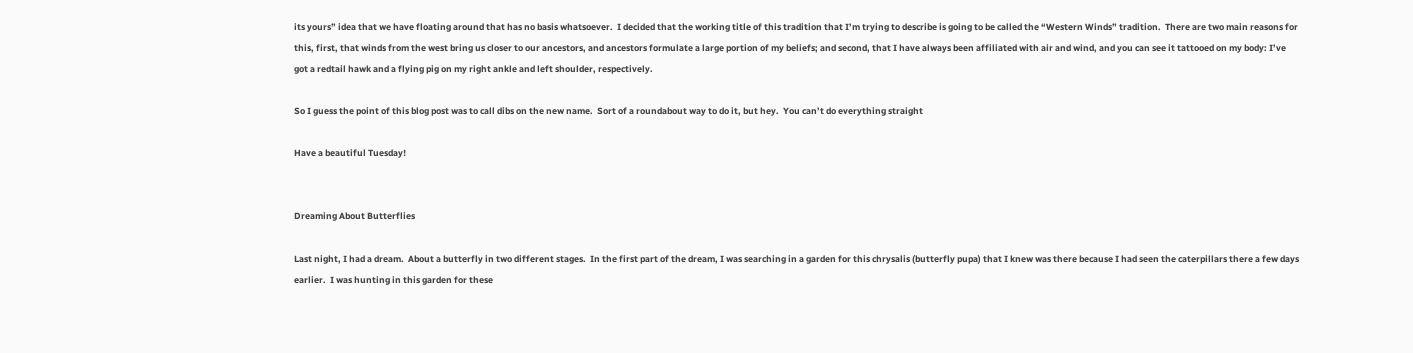its yours” idea that we have floating around that has no basis whatsoever.  I decided that the working title of this tradition that I’m trying to describe is going to be called the “Western Winds” tradition.  There are two main reasons for this, first, that winds from the west bring us closer to our ancestors, and ancestors formulate a large portion of my beliefs; and second, that I have always been affiliated with air and wind, and you can see it tattooed on my body: I’ve got a redtail hawk and a flying pig on my right ankle and left shoulder, respectively.

So I guess the point of this blog post was to call dibs on the new name.  Sort of a roundabout way to do it, but hey.  You can’t do everything straight

Have a beautiful Tuesday!


Dreaming About Butterflies

Last night, I had a dream.  About a butterfly in two different stages.  In the first part of the dream, I was searching in a garden for this chrysalis (butterfly pupa) that I knew was there because I had seen the caterpillars there a few days earlier.  I was hunting in this garden for these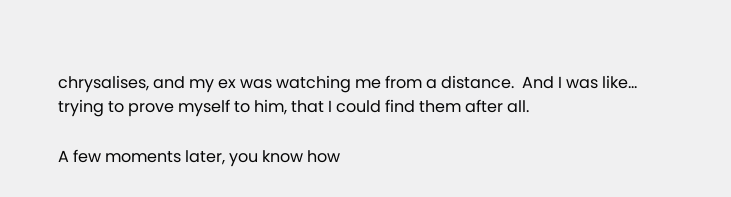chrysalises, and my ex was watching me from a distance.  And I was like… trying to prove myself to him, that I could find them after all.

A few moments later, you know how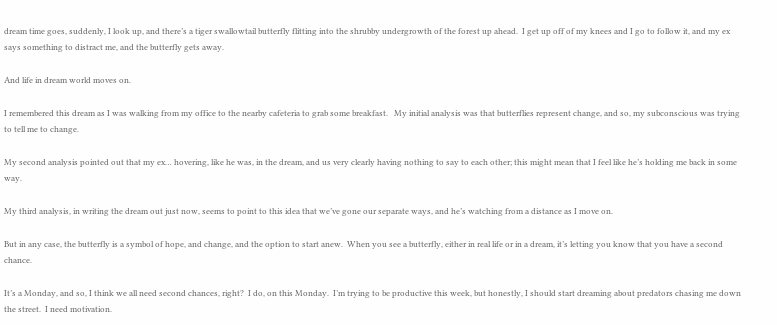dream time goes, suddenly, I look up, and there’s a tiger swallowtail butterfly flitting into the shrubby undergrowth of the forest up ahead.  I get up off of my knees and I go to follow it, and my ex says something to distract me, and the butterfly gets away.

And life in dream world moves on.

I remembered this dream as I was walking from my office to the nearby cafeteria to grab some breakfast.   My initial analysis was that butterflies represent change, and so, my subconscious was trying to tell me to change.

My second analysis pointed out that my ex… hovering, like he was, in the dream, and us very clearly having nothing to say to each other; this might mean that I feel like he’s holding me back in some way.

My third analysis, in writing the dream out just now, seems to point to this idea that we’ve gone our separate ways, and he’s watching from a distance as I move on.

But in any case, the butterfly is a symbol of hope, and change, and the option to start anew.  When you see a butterfly, either in real life or in a dream, it’s letting you know that you have a second chance.

It’s a Monday, and so, I think we all need second chances, right?  I do, on this Monday.  I’m trying to be productive this week, but honestly, I should start dreaming about predators chasing me down the street.  I need motivation.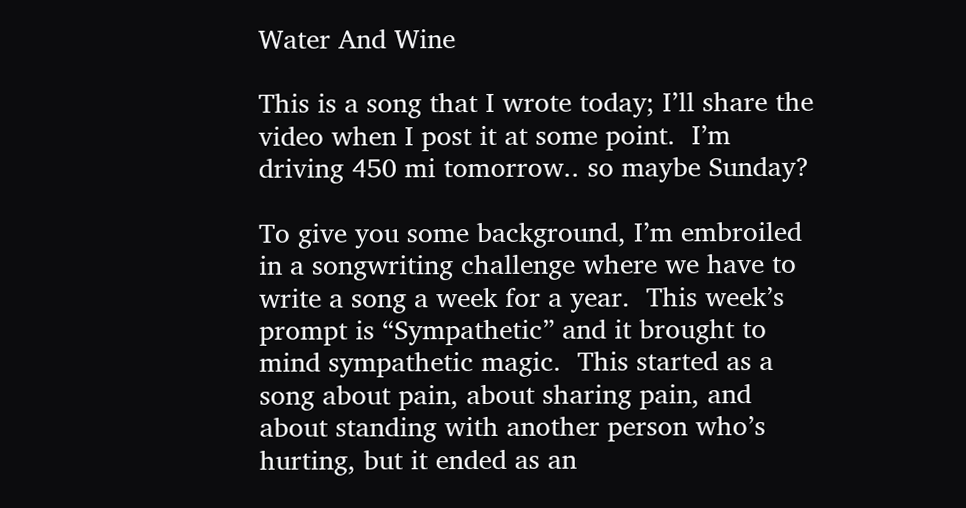Water And Wine

This is a song that I wrote today; I’ll share the video when I post it at some point.  I’m driving 450 mi tomorrow.. so maybe Sunday?

To give you some background, I’m embroiled in a songwriting challenge where we have to write a song a week for a year.  This week’s prompt is “Sympathetic” and it brought to mind sympathetic magic.  This started as a song about pain, about sharing pain, and about standing with another person who’s hurting, but it ended as an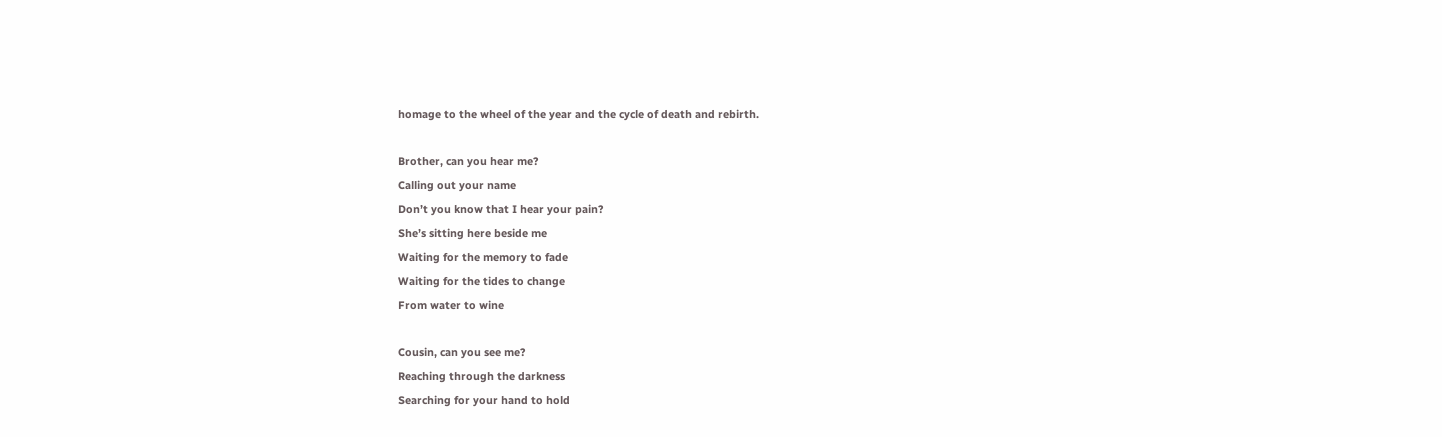homage to the wheel of the year and the cycle of death and rebirth.

Brother, can you hear me?
Calling out your name
Don’t you know that I hear your pain?
She’s sitting here beside me
Waiting for the memory to fade
Waiting for the tides to change
From water to wine

Cousin, can you see me?
Reaching through the darkness
Searching for your hand to hold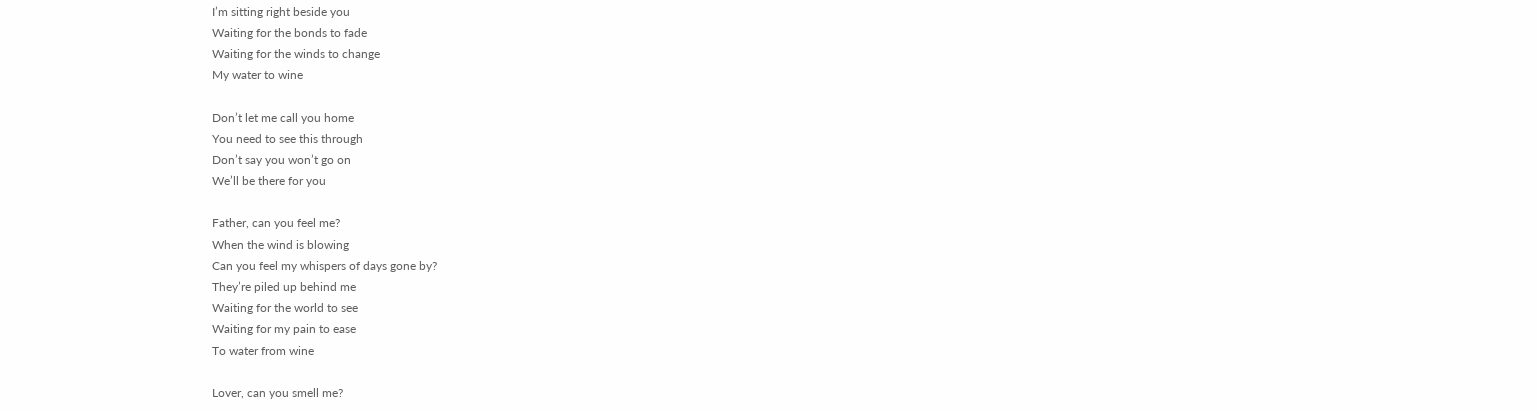I’m sitting right beside you
Waiting for the bonds to fade
Waiting for the winds to change
My water to wine

Don’t let me call you home
You need to see this through
Don’t say you won’t go on
We’ll be there for you

Father, can you feel me?
When the wind is blowing
Can you feel my whispers of days gone by?
They’re piled up behind me
Waiting for the world to see
Waiting for my pain to ease
To water from wine

Lover, can you smell me?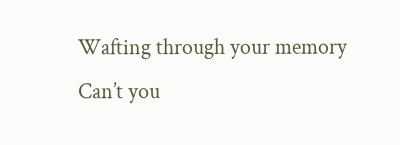Wafting through your memory
Can’t you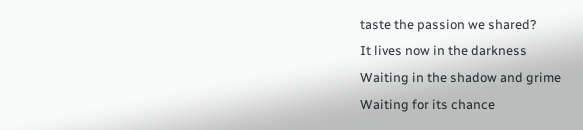taste the passion we shared?
It lives now in the darkness
Waiting in the shadow and grime
Waiting for its chance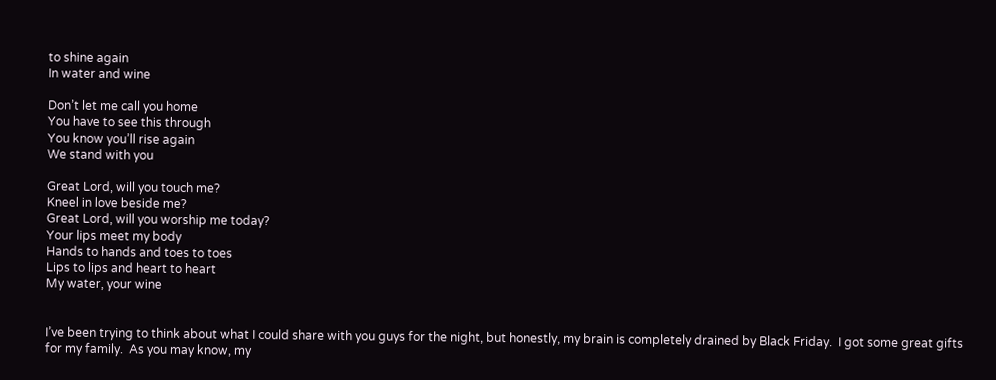to shine again
In water and wine

Don’t let me call you home
You have to see this through
You know you’ll rise again
We stand with you

Great Lord, will you touch me?
Kneel in love beside me?
Great Lord, will you worship me today?
Your lips meet my body
Hands to hands and toes to toes
Lips to lips and heart to heart
My water, your wine


I’ve been trying to think about what I could share with you guys for the night, but honestly, my brain is completely drained by Black Friday.  I got some great gifts for my family.  As you may know, my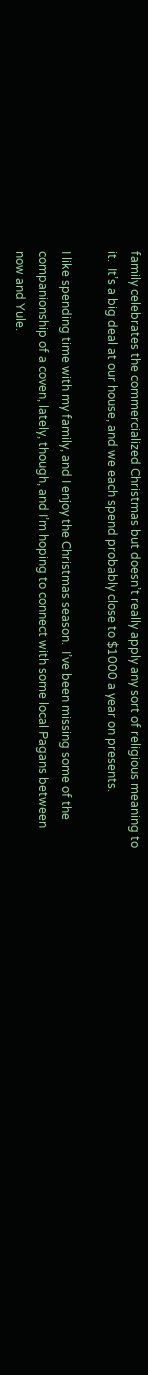family celebrates the commercialized Christmas but doesn’t really apply any sort of religious meaning to it.  It’s a big deal at our house, and we each spend probably close to $1000 a year on presents.

I like spending time with my family, and I enjoy the Christmas season.  I’ve been missing some of the companionship of a coven, lately, though, and I’m hoping to connect with some local Pagans between now and Yule.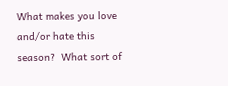What makes you love and/or hate this season?  What sort of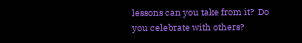lessons can you take from it?  Do you celebrate with others?